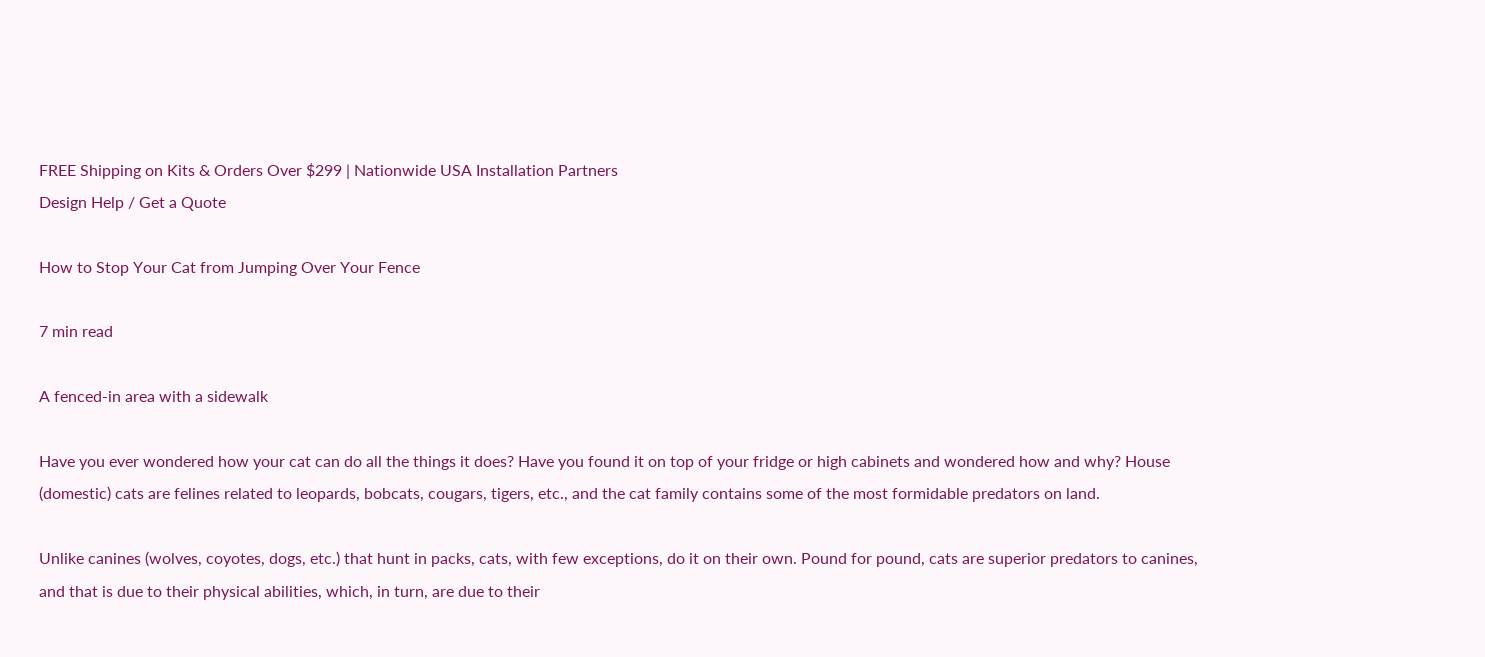FREE Shipping on Kits & Orders Over $299 | Nationwide USA Installation Partners
Design Help / Get a Quote

How to Stop Your Cat from Jumping Over Your Fence

7 min read

A fenced-in area with a sidewalk

Have you ever wondered how your cat can do all the things it does? Have you found it on top of your fridge or high cabinets and wondered how and why? House (domestic) cats are felines related to leopards, bobcats, cougars, tigers, etc., and the cat family contains some of the most formidable predators on land.

Unlike canines (wolves, coyotes, dogs, etc.) that hunt in packs, cats, with few exceptions, do it on their own. Pound for pound, cats are superior predators to canines, and that is due to their physical abilities, which, in turn, are due to their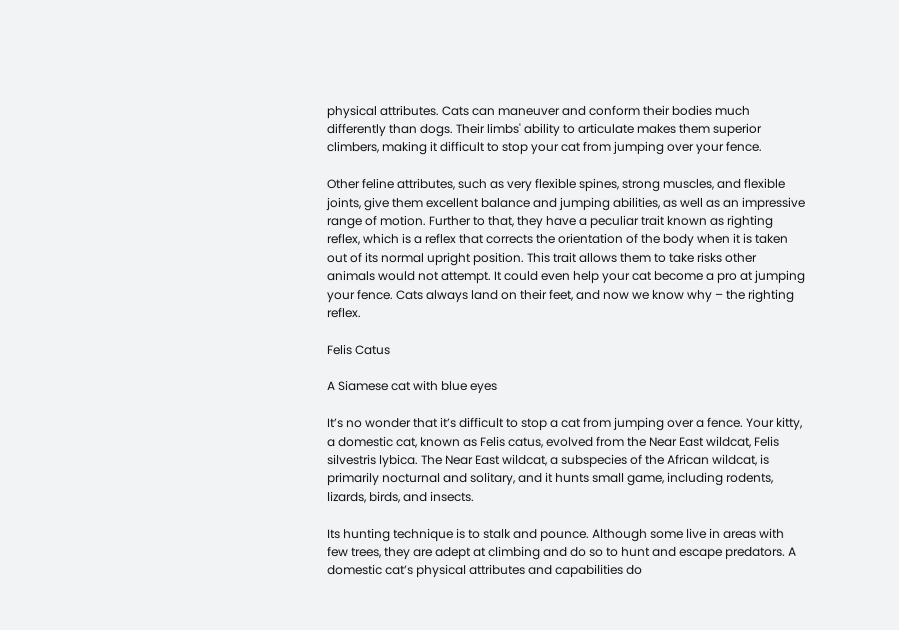physical attributes. Cats can maneuver and conform their bodies much differently than dogs. Their limbs' ability to articulate makes them superior climbers, making it difficult to stop your cat from jumping over your fence.

Other feline attributes, such as very flexible spines, strong muscles, and flexible joints, give them excellent balance and jumping abilities, as well as an impressive range of motion. Further to that, they have a peculiar trait known as righting reflex, which is a reflex that corrects the orientation of the body when it is taken out of its normal upright position. This trait allows them to take risks other animals would not attempt. It could even help your cat become a pro at jumping your fence. Cats always land on their feet, and now we know why – the righting reflex.

Felis Catus

A Siamese cat with blue eyes

It’s no wonder that it’s difficult to stop a cat from jumping over a fence. Your kitty, a domestic cat, known as Felis catus, evolved from the Near East wildcat, Felis silvestris lybica. The Near East wildcat, a subspecies of the African wildcat, is primarily nocturnal and solitary, and it hunts small game, including rodents, lizards, birds, and insects.

Its hunting technique is to stalk and pounce. Although some live in areas with few trees, they are adept at climbing and do so to hunt and escape predators. A domestic cat’s physical attributes and capabilities do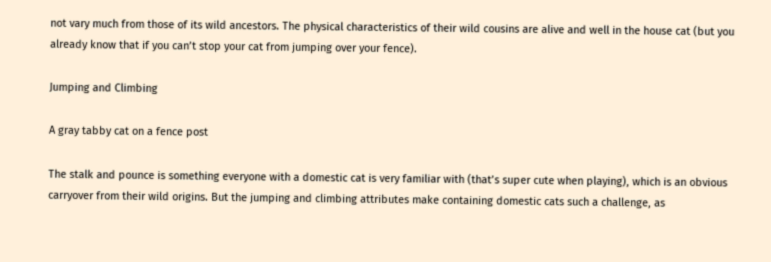not vary much from those of its wild ancestors. The physical characteristics of their wild cousins are alive and well in the house cat (but you already know that if you can’t stop your cat from jumping over your fence).

Jumping and Climbing

A gray tabby cat on a fence post

The stalk and pounce is something everyone with a domestic cat is very familiar with (that’s super cute when playing), which is an obvious carryover from their wild origins. But the jumping and climbing attributes make containing domestic cats such a challenge, as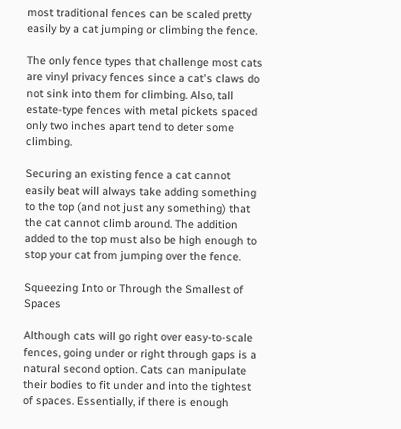most traditional fences can be scaled pretty easily by a cat jumping or climbing the fence.

The only fence types that challenge most cats are vinyl privacy fences since a cat's claws do not sink into them for climbing. Also, tall estate-type fences with metal pickets spaced only two inches apart tend to deter some climbing.

Securing an existing fence a cat cannot easily beat will always take adding something to the top (and not just any something) that the cat cannot climb around. The addition added to the top must also be high enough to stop your cat from jumping over the fence.

Squeezing Into or Through the Smallest of Spaces

Although cats will go right over easy-to-scale fences, going under or right through gaps is a natural second option. Cats can manipulate their bodies to fit under and into the tightest of spaces. Essentially, if there is enough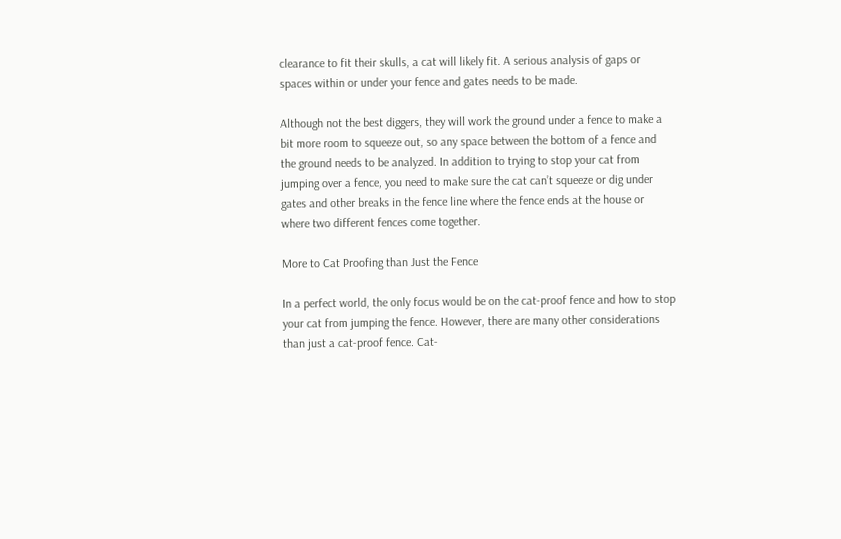clearance to fit their skulls, a cat will likely fit. A serious analysis of gaps or spaces within or under your fence and gates needs to be made.

Although not the best diggers, they will work the ground under a fence to make a bit more room to squeeze out, so any space between the bottom of a fence and the ground needs to be analyzed. In addition to trying to stop your cat from jumping over a fence, you need to make sure the cat can’t squeeze or dig under gates and other breaks in the fence line where the fence ends at the house or where two different fences come together.

More to Cat Proofing than Just the Fence

In a perfect world, the only focus would be on the cat-proof fence and how to stop your cat from jumping the fence. However, there are many other considerations than just a cat-proof fence. Cat-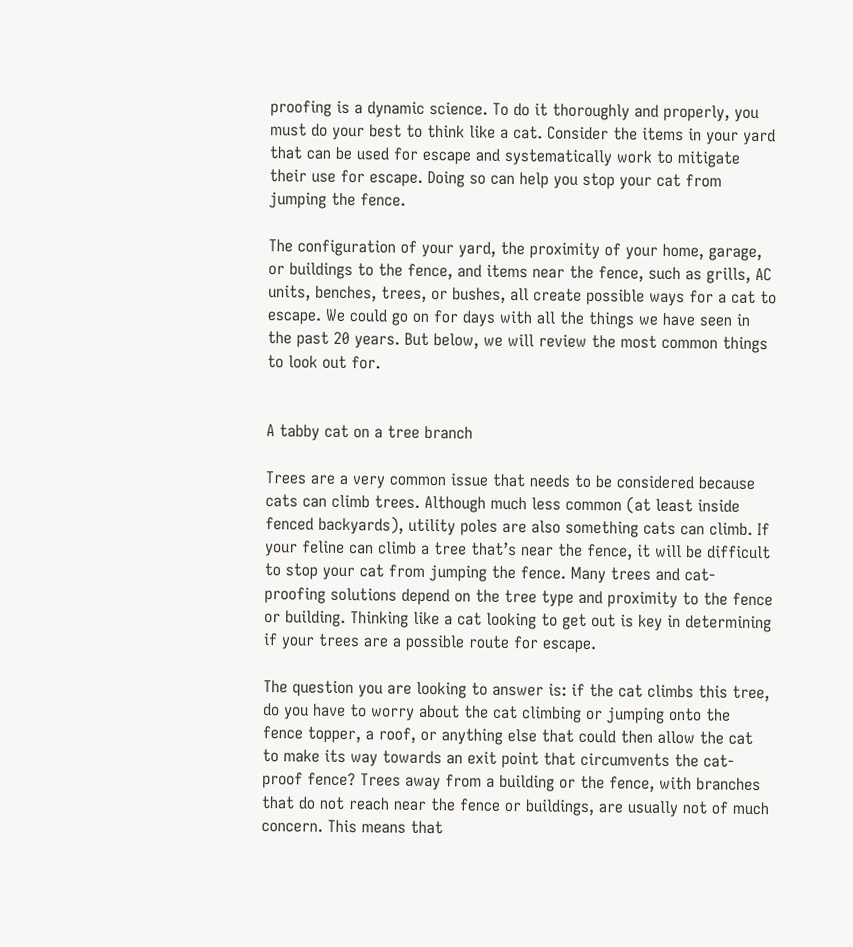proofing is a dynamic science. To do it thoroughly and properly, you must do your best to think like a cat. Consider the items in your yard that can be used for escape and systematically work to mitigate their use for escape. Doing so can help you stop your cat from jumping the fence.

The configuration of your yard, the proximity of your home, garage, or buildings to the fence, and items near the fence, such as grills, AC units, benches, trees, or bushes, all create possible ways for a cat to escape. We could go on for days with all the things we have seen in the past 20 years. But below, we will review the most common things to look out for.


A tabby cat on a tree branch

Trees are a very common issue that needs to be considered because cats can climb trees. Although much less common (at least inside fenced backyards), utility poles are also something cats can climb. If your feline can climb a tree that’s near the fence, it will be difficult to stop your cat from jumping the fence. Many trees and cat-proofing solutions depend on the tree type and proximity to the fence or building. Thinking like a cat looking to get out is key in determining if your trees are a possible route for escape.

The question you are looking to answer is: if the cat climbs this tree, do you have to worry about the cat climbing or jumping onto the fence topper, a roof, or anything else that could then allow the cat to make its way towards an exit point that circumvents the cat-proof fence? Trees away from a building or the fence, with branches that do not reach near the fence or buildings, are usually not of much concern. This means that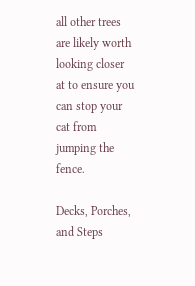all other trees are likely worth looking closer at to ensure you can stop your cat from jumping the fence.

Decks, Porches, and Steps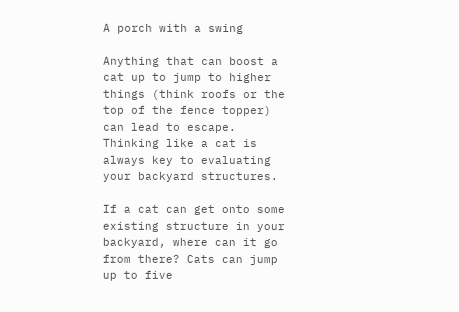A porch with a swing

Anything that can boost a cat up to jump to higher things (think roofs or the top of the fence topper) can lead to escape. Thinking like a cat is always key to evaluating your backyard structures.

If a cat can get onto some existing structure in your backyard, where can it go from there? Cats can jump up to five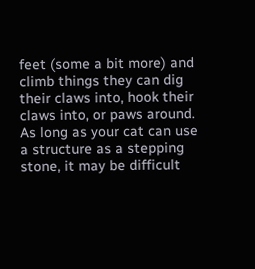feet (some a bit more) and climb things they can dig their claws into, hook their claws into, or paws around. As long as your cat can use a structure as a stepping stone, it may be difficult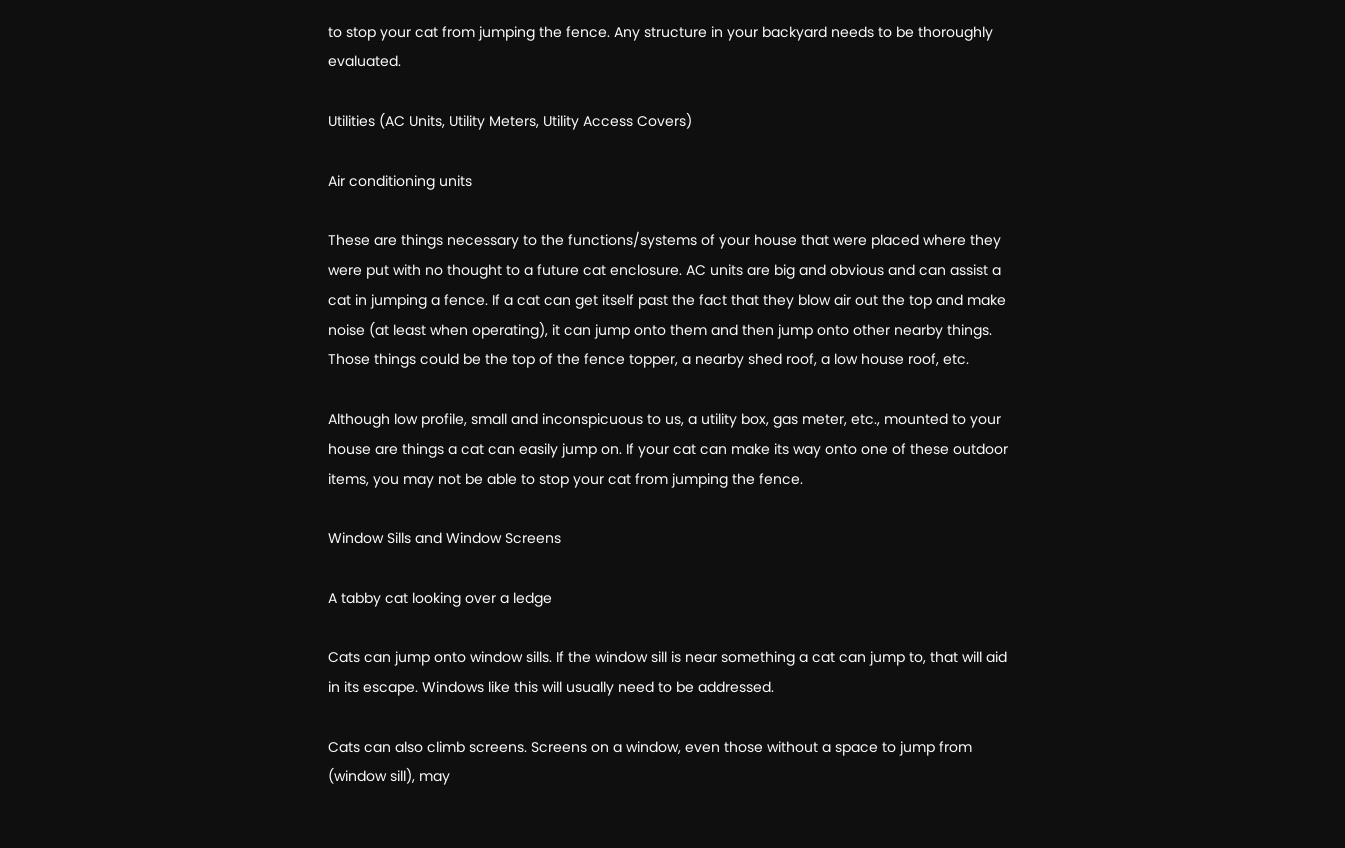to stop your cat from jumping the fence. Any structure in your backyard needs to be thoroughly evaluated.

Utilities (AC Units, Utility Meters, Utility Access Covers)

Air conditioning units

These are things necessary to the functions/systems of your house that were placed where they were put with no thought to a future cat enclosure. AC units are big and obvious and can assist a cat in jumping a fence. If a cat can get itself past the fact that they blow air out the top and make noise (at least when operating), it can jump onto them and then jump onto other nearby things. Those things could be the top of the fence topper, a nearby shed roof, a low house roof, etc.

Although low profile, small and inconspicuous to us, a utility box, gas meter, etc., mounted to your house are things a cat can easily jump on. If your cat can make its way onto one of these outdoor items, you may not be able to stop your cat from jumping the fence.

Window Sills and Window Screens

A tabby cat looking over a ledge

Cats can jump onto window sills. If the window sill is near something a cat can jump to, that will aid in its escape. Windows like this will usually need to be addressed.

Cats can also climb screens. Screens on a window, even those without a space to jump from (window sill), may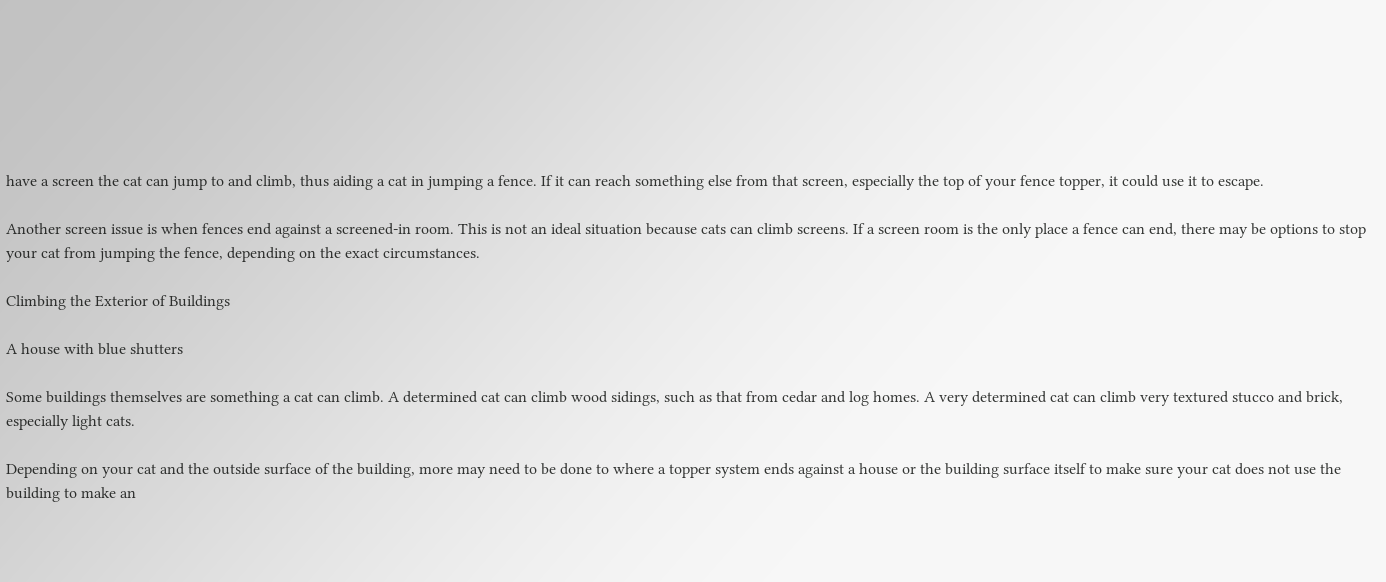have a screen the cat can jump to and climb, thus aiding a cat in jumping a fence. If it can reach something else from that screen, especially the top of your fence topper, it could use it to escape.

Another screen issue is when fences end against a screened-in room. This is not an ideal situation because cats can climb screens. If a screen room is the only place a fence can end, there may be options to stop your cat from jumping the fence, depending on the exact circumstances.

Climbing the Exterior of Buildings

A house with blue shutters

Some buildings themselves are something a cat can climb. A determined cat can climb wood sidings, such as that from cedar and log homes. A very determined cat can climb very textured stucco and brick, especially light cats.

Depending on your cat and the outside surface of the building, more may need to be done to where a topper system ends against a house or the building surface itself to make sure your cat does not use the building to make an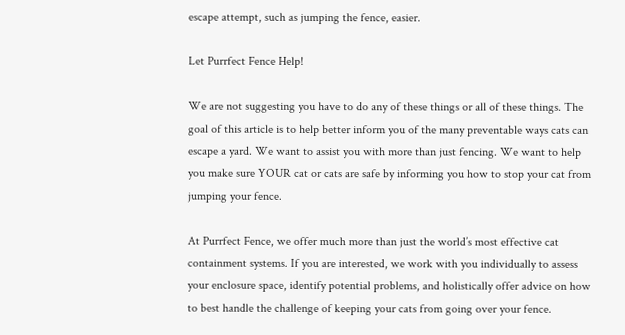escape attempt, such as jumping the fence, easier.

Let Purrfect Fence Help!

We are not suggesting you have to do any of these things or all of these things. The goal of this article is to help better inform you of the many preventable ways cats can escape a yard. We want to assist you with more than just fencing. We want to help you make sure YOUR cat or cats are safe by informing you how to stop your cat from jumping your fence.

At Purrfect Fence, we offer much more than just the world’s most effective cat containment systems. If you are interested, we work with you individually to assess your enclosure space, identify potential problems, and holistically offer advice on how to best handle the challenge of keeping your cats from going over your fence.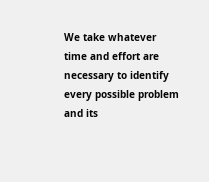We take whatever time and effort are necessary to identify every possible problem and its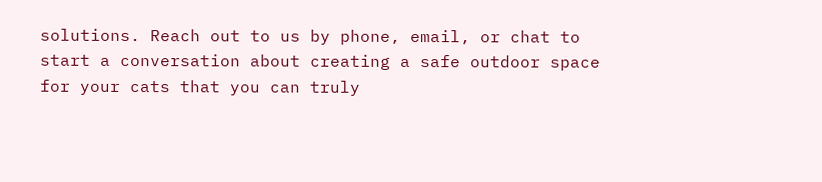solutions. Reach out to us by phone, email, or chat to start a conversation about creating a safe outdoor space for your cats that you can truly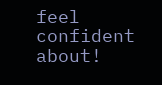feel confident about!